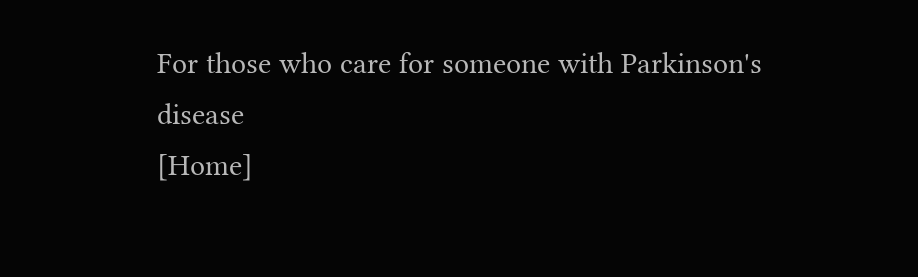For those who care for someone with Parkinson's disease
[Home]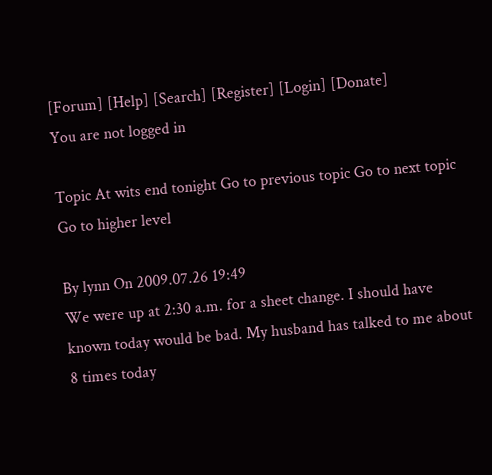[Forum] [Help] [Search] [Register] [Login] [Donate]
You are not logged in

Topic At wits end tonight Go to previous topic Go to next topic Go to higher level

By lynn On 2009.07.26 19:49
We were up at 2:30 a.m. for a sheet change. I should have known today would be bad. My husband has talked to me about 8 times today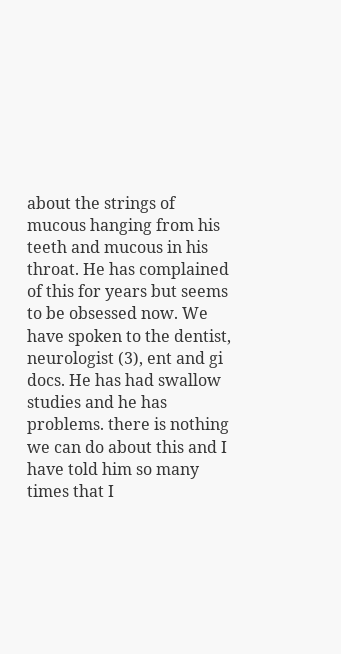about the strings of mucous hanging from his teeth and mucous in his throat. He has complained of this for years but seems to be obsessed now. We have spoken to the dentist, neurologist (3), ent and gi docs. He has had swallow studies and he has problems. there is nothing we can do about this and I have told him so many times that I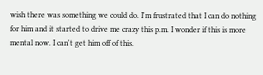wish there was something we could do. I'm frustrated that I can do nothing for him and it started to drive me crazy this p.m. I wonder if this is more mental now. I can't get him off of this.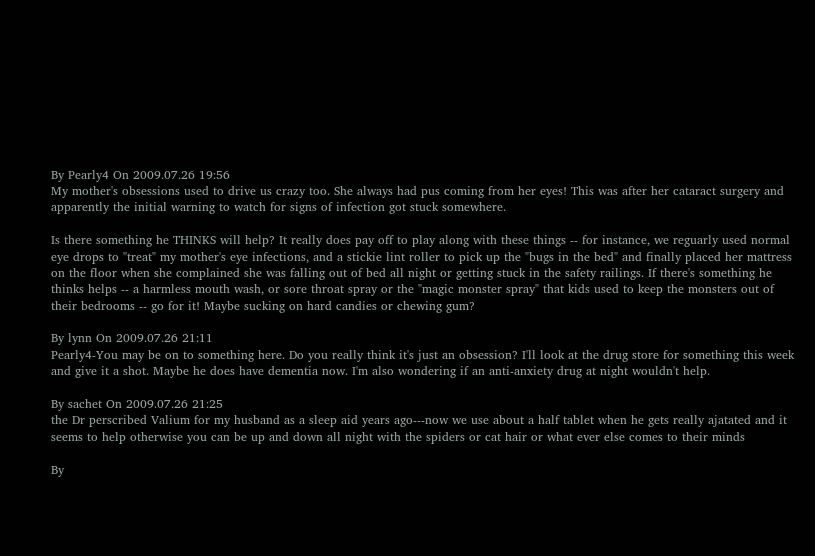By Pearly4 On 2009.07.26 19:56
My mother's obsessions used to drive us crazy too. She always had pus coming from her eyes! This was after her cataract surgery and apparently the initial warning to watch for signs of infection got stuck somewhere.

Is there something he THINKS will help? It really does pay off to play along with these things -- for instance, we reguarly used normal eye drops to "treat" my mother's eye infections, and a stickie lint roller to pick up the "bugs in the bed" and finally placed her mattress on the floor when she complained she was falling out of bed all night or getting stuck in the safety railings. If there's something he thinks helps -- a harmless mouth wash, or sore throat spray or the "magic monster spray" that kids used to keep the monsters out of their bedrooms -- go for it! Maybe sucking on hard candies or chewing gum?

By lynn On 2009.07.26 21:11
Pearly4-You may be on to something here. Do you really think it's just an obsession? I'll look at the drug store for something this week and give it a shot. Maybe he does have dementia now. I'm also wondering if an anti-anxiety drug at night wouldn't help.

By sachet On 2009.07.26 21:25
the Dr perscribed Valium for my husband as a sleep aid years ago---now we use about a half tablet when he gets really ajatated and it seems to help otherwise you can be up and down all night with the spiders or cat hair or what ever else comes to their minds

By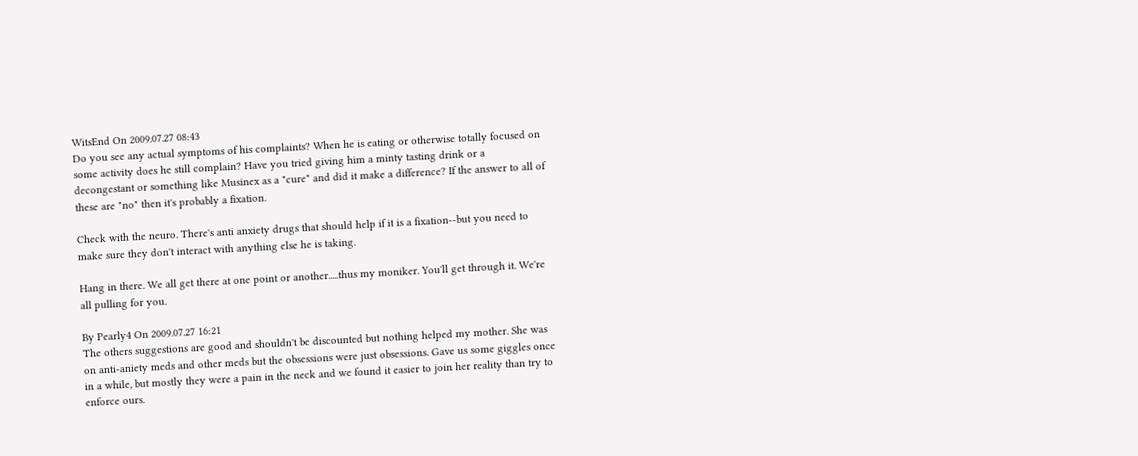WitsEnd On 2009.07.27 08:43
Do you see any actual symptoms of his complaints? When he is eating or otherwise totally focused on some activity does he still complain? Have you tried giving him a minty tasting drink or a decongestant or something like Musinex as a "cure" and did it make a difference? If the answer to all of these are "no" then it's probably a fixation.

Check with the neuro. There's anti anxiety drugs that should help if it is a fixation--but you need to make sure they don't interact with anything else he is taking.

Hang in there. We all get there at one point or another.....thus my moniker. You'll get through it. We're all pulling for you.

By Pearly4 On 2009.07.27 16:21
The others suggestions are good and shouldn't be discounted but nothing helped my mother. She was on anti-aniety meds and other meds but the obsessions were just obsessions. Gave us some giggles once in a while, but mostly they were a pain in the neck and we found it easier to join her reality than try to enforce ours.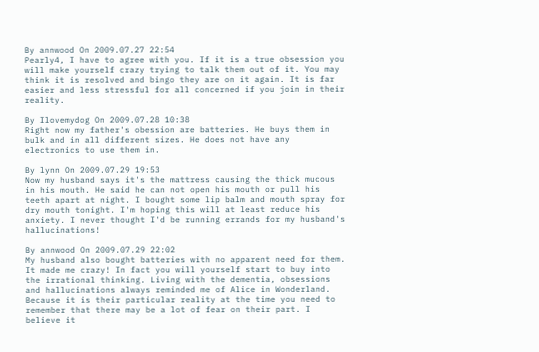By annwood On 2009.07.27 22:54
Pearly4, I have to agree with you. If it is a true obsession you will make yourself crazy trying to talk them out of it. You may think it is resolved and bingo they are on it again. It is far easier and less stressful for all concerned if you join in their reality.

By Ilovemydog On 2009.07.28 10:38
Right now my father's obession are batteries. He buys them in bulk and in all different sizes. He does not have any electronics to use them in.

By lynn On 2009.07.29 19:53
Now my husband says it's the mattress causing the thick mucous in his mouth. He said he can not open his mouth or pull his teeth apart at night. I bought some lip balm and mouth spray for dry mouth tonight. I'm hoping this will at least reduce his anxiety. I never thought I'd be running errands for my husband's hallucinations!

By annwood On 2009.07.29 22:02
My husband also bought batteries with no apparent need for them. It made me crazy! In fact you will yourself start to buy into the irrational thinking. Living with the dementia, obsessions and hallucinations always reminded me of Alice in Wonderland. Because it is their particular reality at the time you need to remember that there may be a lot of fear on their part. I believe it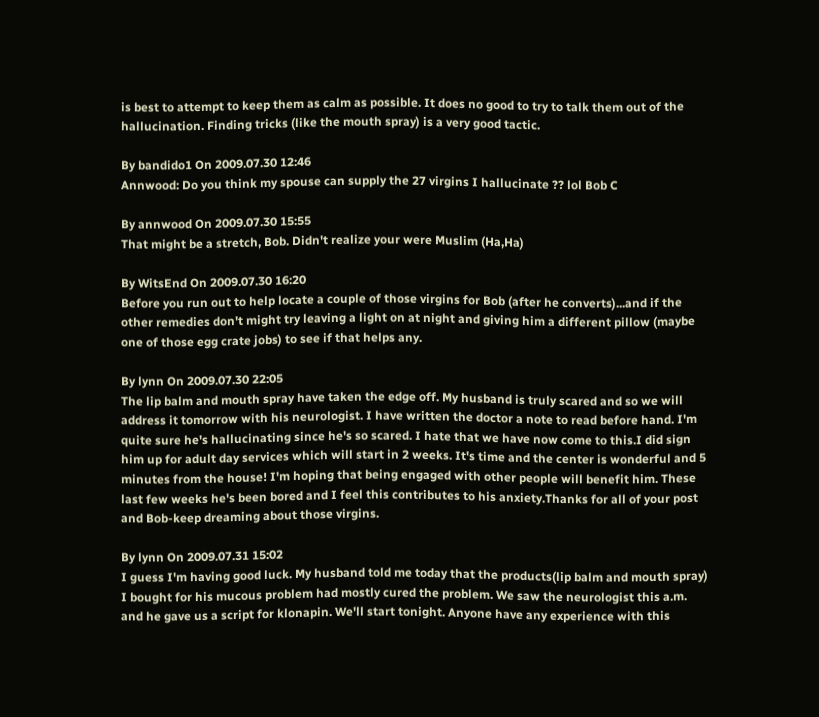is best to attempt to keep them as calm as possible. It does no good to try to talk them out of the hallucination. Finding tricks (like the mouth spray) is a very good tactic.

By bandido1 On 2009.07.30 12:46
Annwood: Do you think my spouse can supply the 27 virgins I hallucinate ?? lol Bob C

By annwood On 2009.07.30 15:55
That might be a stretch, Bob. Didn't realize your were Muslim (Ha,Ha)

By WitsEnd On 2009.07.30 16:20
Before you run out to help locate a couple of those virgins for Bob (after he converts)...and if the other remedies don't might try leaving a light on at night and giving him a different pillow (maybe one of those egg crate jobs) to see if that helps any.

By lynn On 2009.07.30 22:05
The lip balm and mouth spray have taken the edge off. My husband is truly scared and so we will address it tomorrow with his neurologist. I have written the doctor a note to read before hand. I'm quite sure he's hallucinating since he's so scared. I hate that we have now come to this.I did sign him up for adult day services which will start in 2 weeks. It's time and the center is wonderful and 5 minutes from the house! I'm hoping that being engaged with other people will benefit him. These last few weeks he's been bored and I feel this contributes to his anxiety.Thanks for all of your post and Bob-keep dreaming about those virgins.

By lynn On 2009.07.31 15:02
I guess I'm having good luck. My husband told me today that the products(lip balm and mouth spray) I bought for his mucous problem had mostly cured the problem. We saw the neurologist this a.m. and he gave us a script for klonapin. We'll start tonight. Anyone have any experience with this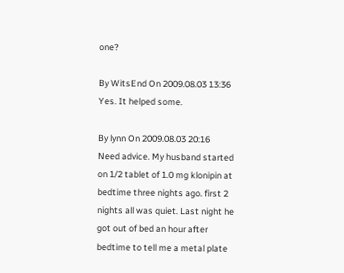one?

By WitsEnd On 2009.08.03 13:36
Yes. It helped some.

By lynn On 2009.08.03 20:16
Need advice. My husband started on 1/2 tablet of 1.0 mg klonipin at bedtime three nights ago. first 2 nights all was quiet. Last night he got out of bed an hour after bedtime to tell me a metal plate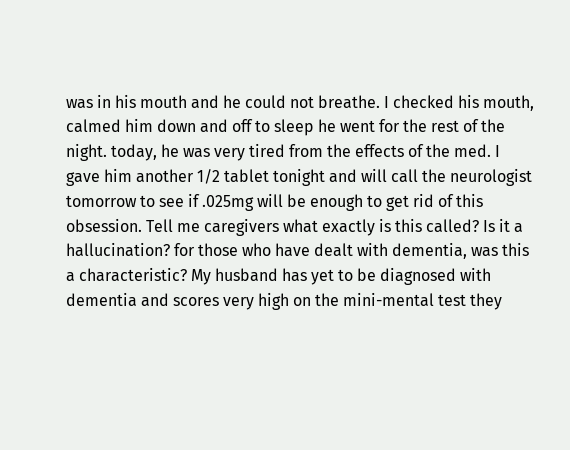was in his mouth and he could not breathe. I checked his mouth, calmed him down and off to sleep he went for the rest of the night. today, he was very tired from the effects of the med. I gave him another 1/2 tablet tonight and will call the neurologist tomorrow to see if .025mg will be enough to get rid of this obsession. Tell me caregivers what exactly is this called? Is it a hallucination? for those who have dealt with dementia, was this a characteristic? My husband has yet to be diagnosed with dementia and scores very high on the mini-mental test they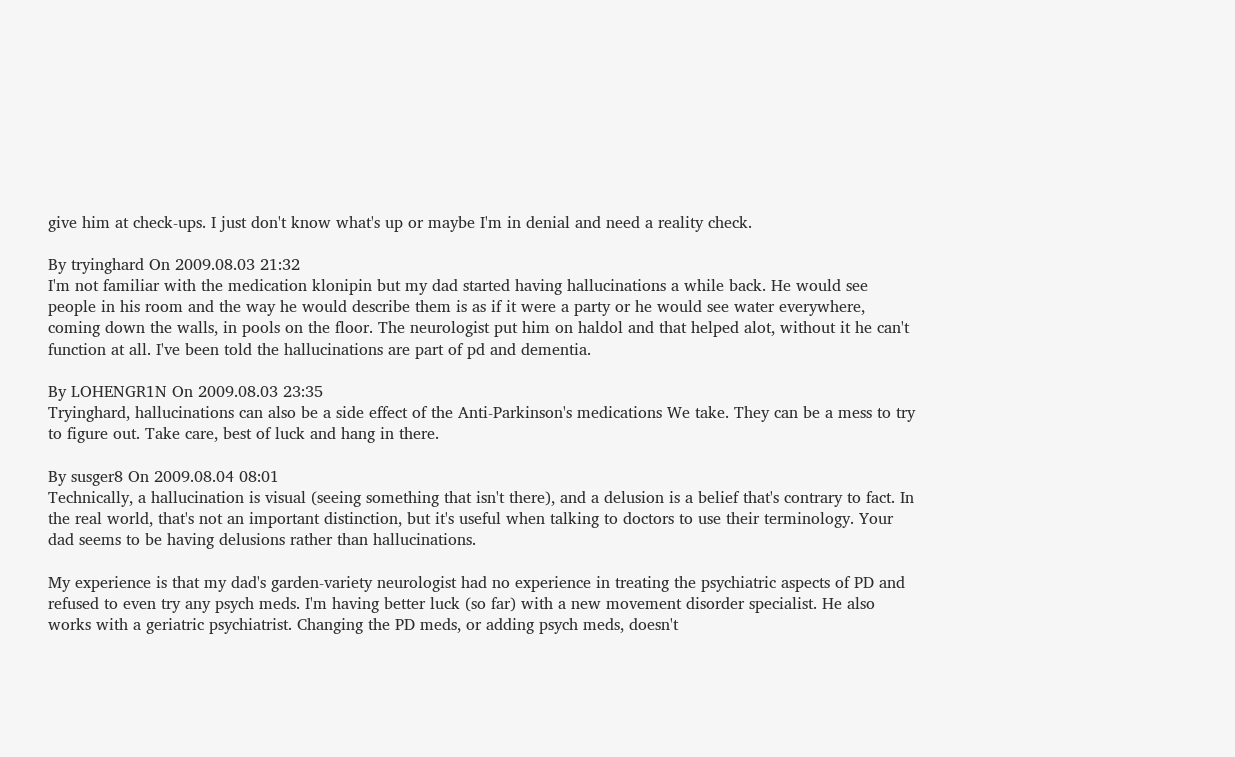give him at check-ups. I just don't know what's up or maybe I'm in denial and need a reality check.

By tryinghard On 2009.08.03 21:32
I'm not familiar with the medication klonipin but my dad started having hallucinations a while back. He would see people in his room and the way he would describe them is as if it were a party or he would see water everywhere, coming down the walls, in pools on the floor. The neurologist put him on haldol and that helped alot, without it he can't function at all. I've been told the hallucinations are part of pd and dementia.

By LOHENGR1N On 2009.08.03 23:35
Tryinghard, hallucinations can also be a side effect of the Anti-Parkinson's medications We take. They can be a mess to try to figure out. Take care, best of luck and hang in there.

By susger8 On 2009.08.04 08:01
Technically, a hallucination is visual (seeing something that isn't there), and a delusion is a belief that's contrary to fact. In the real world, that's not an important distinction, but it's useful when talking to doctors to use their terminology. Your dad seems to be having delusions rather than hallucinations.

My experience is that my dad's garden-variety neurologist had no experience in treating the psychiatric aspects of PD and refused to even try any psych meds. I'm having better luck (so far) with a new movement disorder specialist. He also works with a geriatric psychiatrist. Changing the PD meds, or adding psych meds, doesn't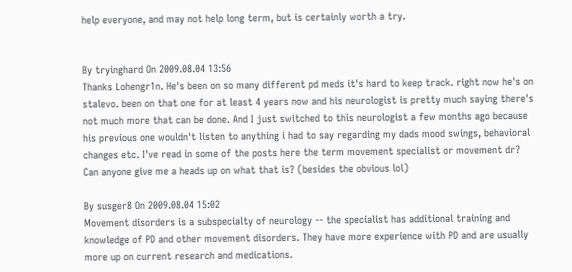help everyone, and may not help long term, but is certainly worth a try.


By tryinghard On 2009.08.04 13:56
Thanks Lohengr1n. He's been on so many different pd meds it's hard to keep track. right now he's on stalevo. been on that one for at least 4 years now and his neurologist is pretty much saying there's not much more that can be done. And I just switched to this neurologist a few months ago because his previous one wouldn't listen to anything i had to say regarding my dads mood swings, behavioral changes etc. I've read in some of the posts here the term movement specialist or movement dr? Can anyone give me a heads up on what that is? (besides the obvious lol)

By susger8 On 2009.08.04 15:02
Movement disorders is a subspecialty of neurology -- the specialist has additional training and knowledge of PD and other movement disorders. They have more experience with PD and are usually more up on current research and medications.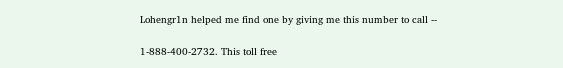Lohengr1n helped me find one by giving me this number to call --

1-888-400-2732. This toll free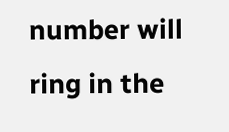number will ring in the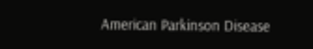American Parkinson Disease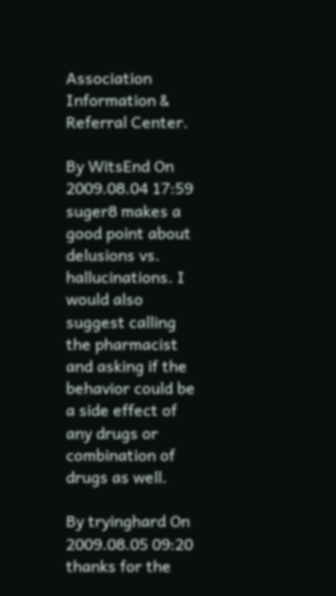Association Information & Referral Center.

By WitsEnd On 2009.08.04 17:59
suger8 makes a good point about delusions vs. hallucinations. I would also suggest calling the pharmacist and asking if the behavior could be a side effect of any drugs or combination of drugs as well.

By tryinghard On 2009.08.05 09:20
thanks for the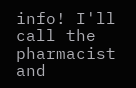info! I'll call the pharmacist and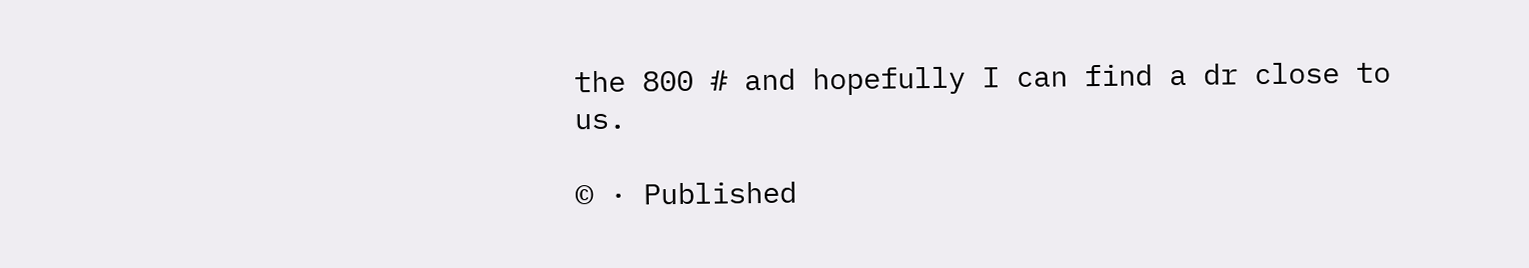the 800 # and hopefully I can find a dr close to us.

© · Published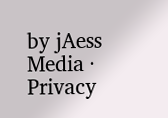by jAess Media · Privacy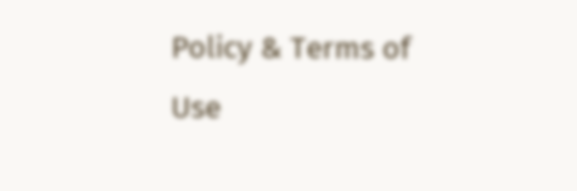Policy & Terms of Use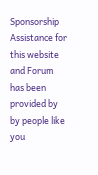Sponsorship Assistance for this website and Forum has been provided by
by people like you